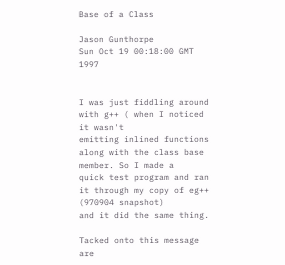Base of a Class

Jason Gunthorpe
Sun Oct 19 00:18:00 GMT 1997


I was just fiddling around with g++ ( when I noticed it wasn't
emitting inlined functions along with the class base member. So I made a
quick test program and ran it through my copy of eg++ (970904 snapshot)
and it did the same thing.

Tacked onto this message are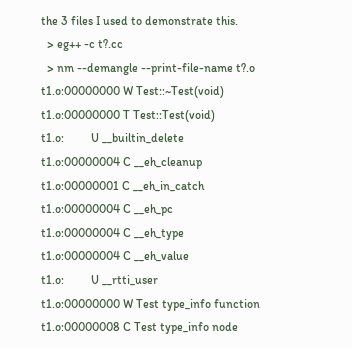the 3 files I used to demonstrate this.
  > eg++ -c t?.cc
  > nm --demangle --print-file-name t?.o
t1.o:00000000 W Test::~Test(void)
t1.o:00000000 T Test::Test(void)
t1.o:         U __builtin_delete
t1.o:00000004 C __eh_cleanup
t1.o:00000001 C __eh_in_catch
t1.o:00000004 C __eh_pc
t1.o:00000004 C __eh_type
t1.o:00000004 C __eh_value
t1.o:         U __rtti_user
t1.o:00000000 W Test type_info function
t1.o:00000008 C Test type_info node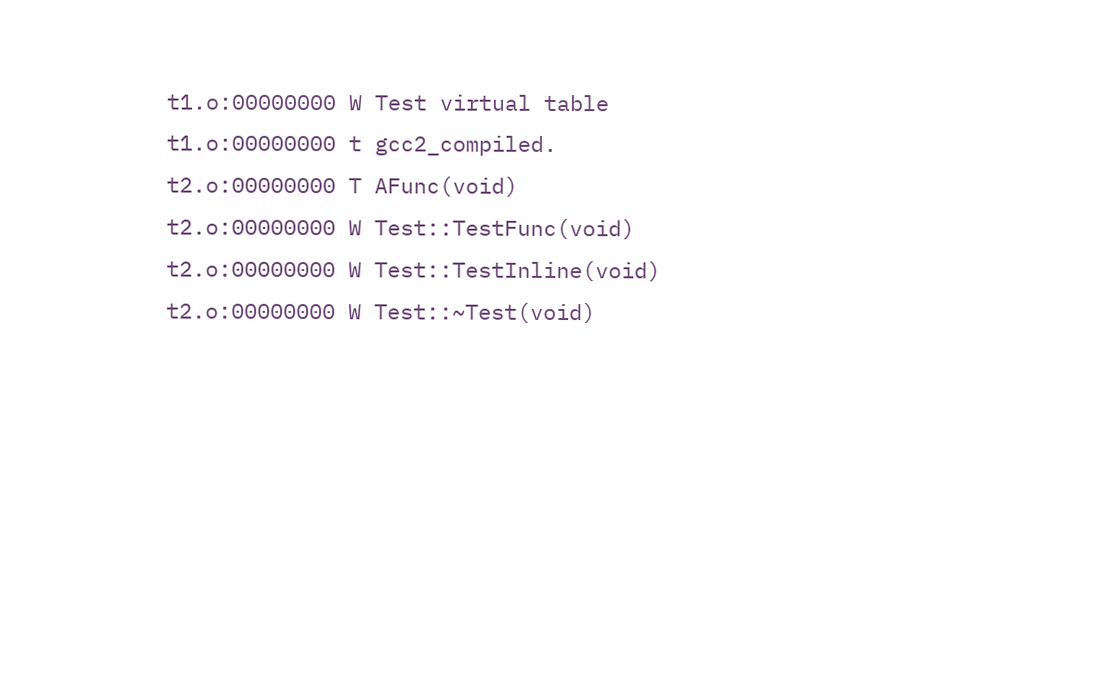t1.o:00000000 W Test virtual table
t1.o:00000000 t gcc2_compiled.
t2.o:00000000 T AFunc(void)
t2.o:00000000 W Test::TestFunc(void)
t2.o:00000000 W Test::TestInline(void)
t2.o:00000000 W Test::~Test(void)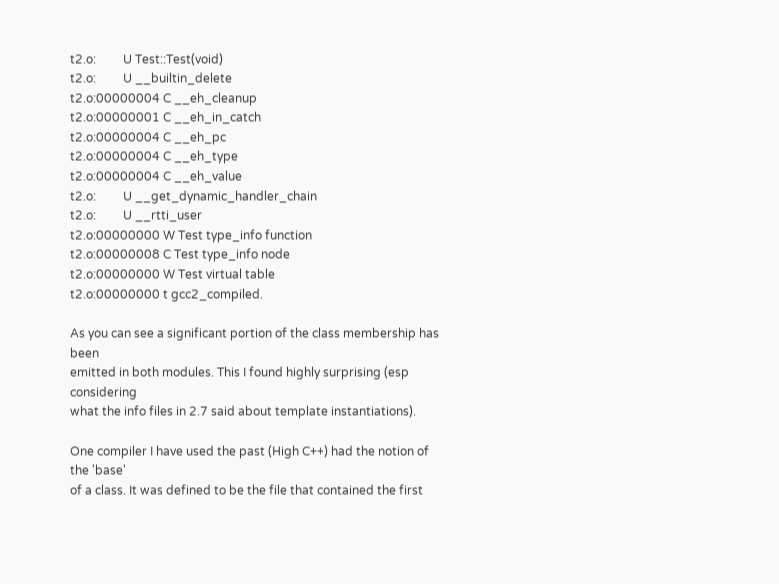t2.o:         U Test::Test(void)
t2.o:         U __builtin_delete
t2.o:00000004 C __eh_cleanup
t2.o:00000001 C __eh_in_catch
t2.o:00000004 C __eh_pc
t2.o:00000004 C __eh_type
t2.o:00000004 C __eh_value
t2.o:         U __get_dynamic_handler_chain
t2.o:         U __rtti_user
t2.o:00000000 W Test type_info function
t2.o:00000008 C Test type_info node
t2.o:00000000 W Test virtual table
t2.o:00000000 t gcc2_compiled.

As you can see a significant portion of the class membership has been
emitted in both modules. This I found highly surprising (esp considering
what the info files in 2.7 said about template instantiations).

One compiler I have used the past (High C++) had the notion of the 'base'
of a class. It was defined to be the file that contained the first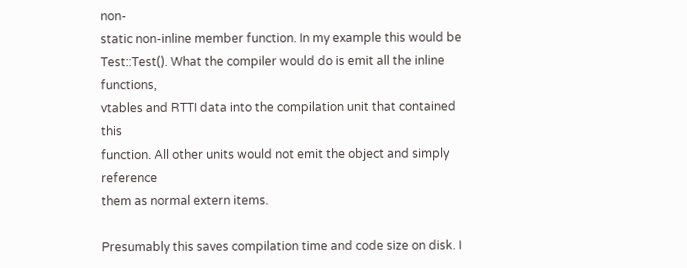non-
static non-inline member function. In my example this would be
Test::Test(). What the compiler would do is emit all the inline functions,
vtables and RTTI data into the compilation unit that contained this
function. All other units would not emit the object and simply reference
them as normal extern items.

Presumably this saves compilation time and code size on disk. I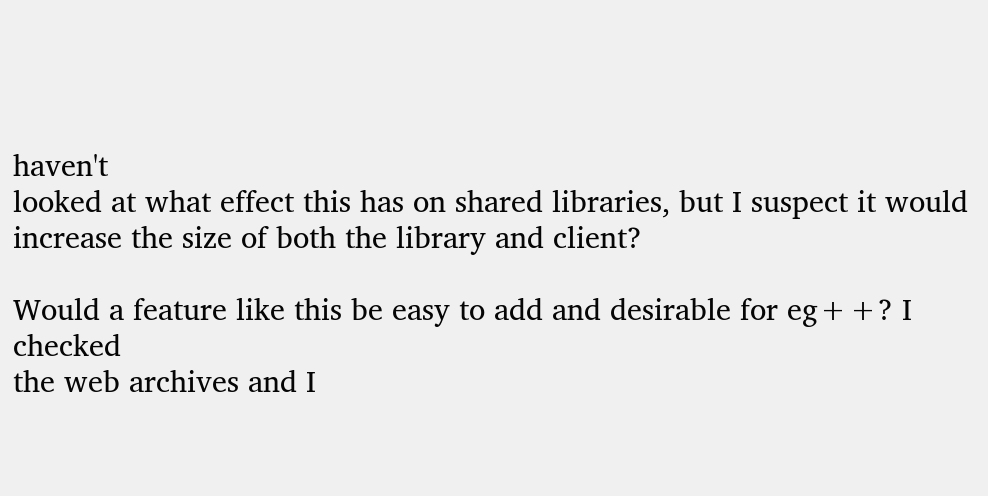haven't
looked at what effect this has on shared libraries, but I suspect it would
increase the size of both the library and client?

Would a feature like this be easy to add and desirable for eg++? I checked
the web archives and I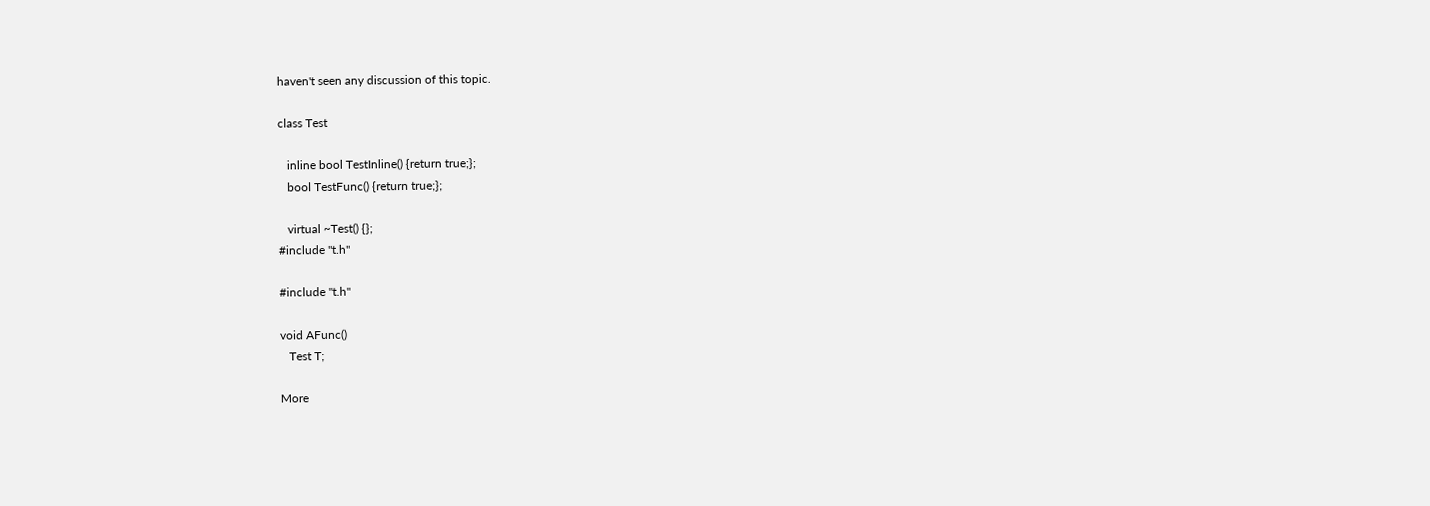haven't seen any discussion of this topic.

class Test

   inline bool TestInline() {return true;};
   bool TestFunc() {return true;};

   virtual ~Test() {};
#include "t.h"

#include "t.h"

void AFunc()
   Test T;

More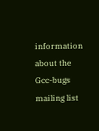information about the Gcc-bugs mailing list